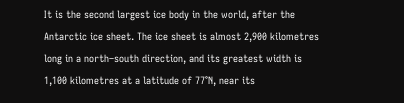It is the second largest ice body in the world, after the Antarctic ice sheet. The ice sheet is almost 2,900 kilometres long in a north–south direction, and its greatest width is 1,100 kilometres at a latitude of 77°N, near its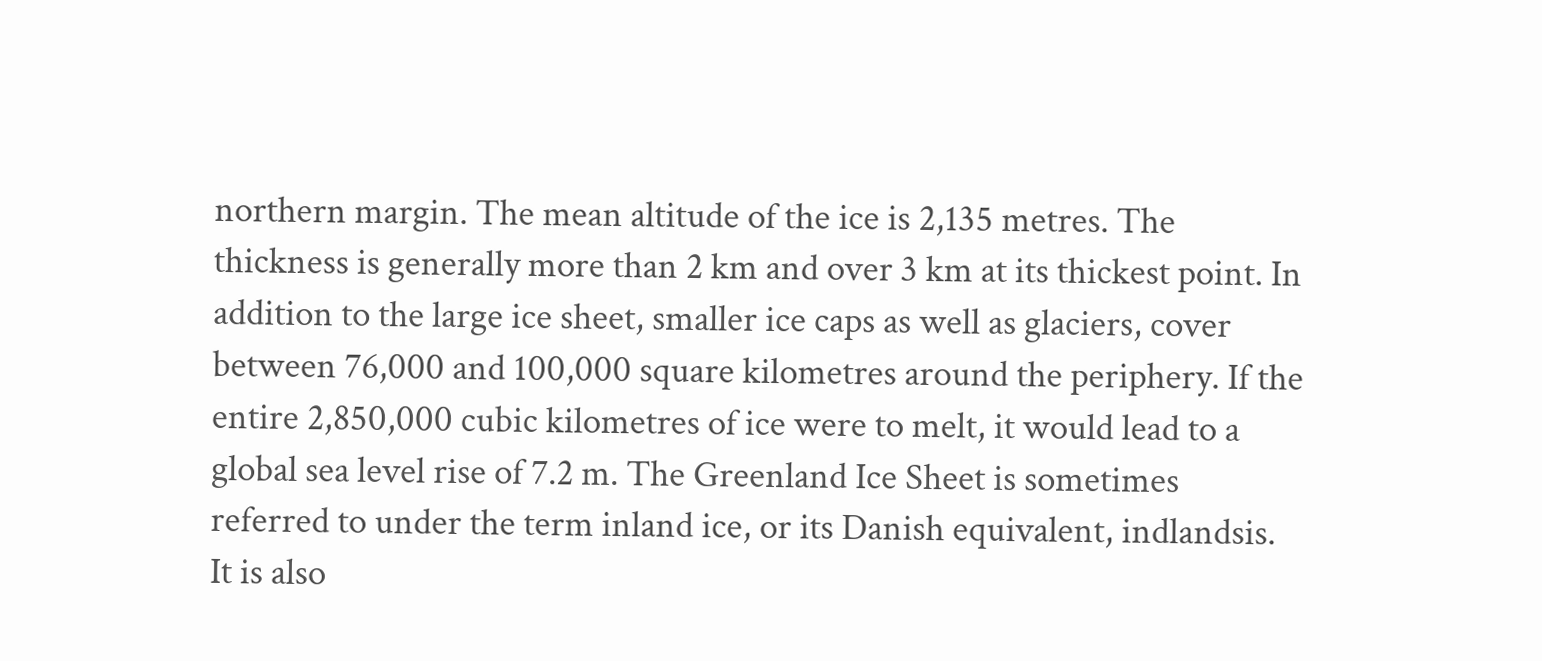northern margin. The mean altitude of the ice is 2,135 metres. The thickness is generally more than 2 km and over 3 km at its thickest point. In addition to the large ice sheet, smaller ice caps as well as glaciers, cover between 76,000 and 100,000 square kilometres around the periphery. If the entire 2,850,000 cubic kilometres of ice were to melt, it would lead to a global sea level rise of 7.2 m. The Greenland Ice Sheet is sometimes referred to under the term inland ice, or its Danish equivalent, indlandsis. It is also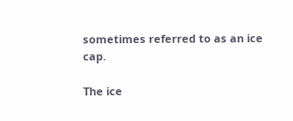sometimes referred to as an ice cap.

The ice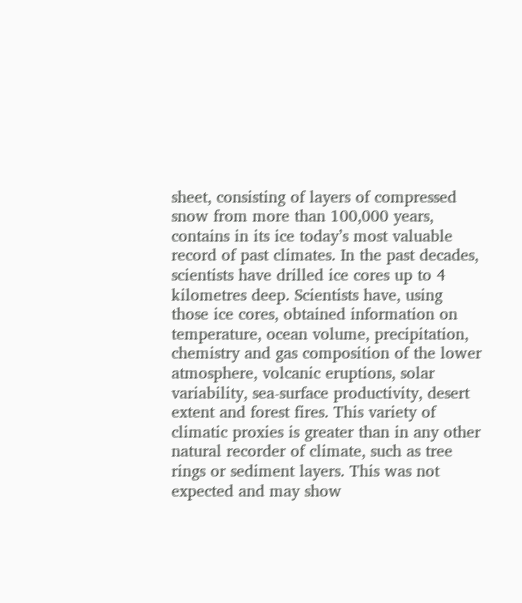sheet, consisting of layers of compressed snow from more than 100,000 years, contains in its ice today’s most valuable record of past climates. In the past decades, scientists have drilled ice cores up to 4 kilometres deep. Scientists have, using those ice cores, obtained information on temperature, ocean volume, precipitation, chemistry and gas composition of the lower atmosphere, volcanic eruptions, solar variability, sea-surface productivity, desert extent and forest fires. This variety of climatic proxies is greater than in any other natural recorder of climate, such as tree rings or sediment layers. This was not expected and may show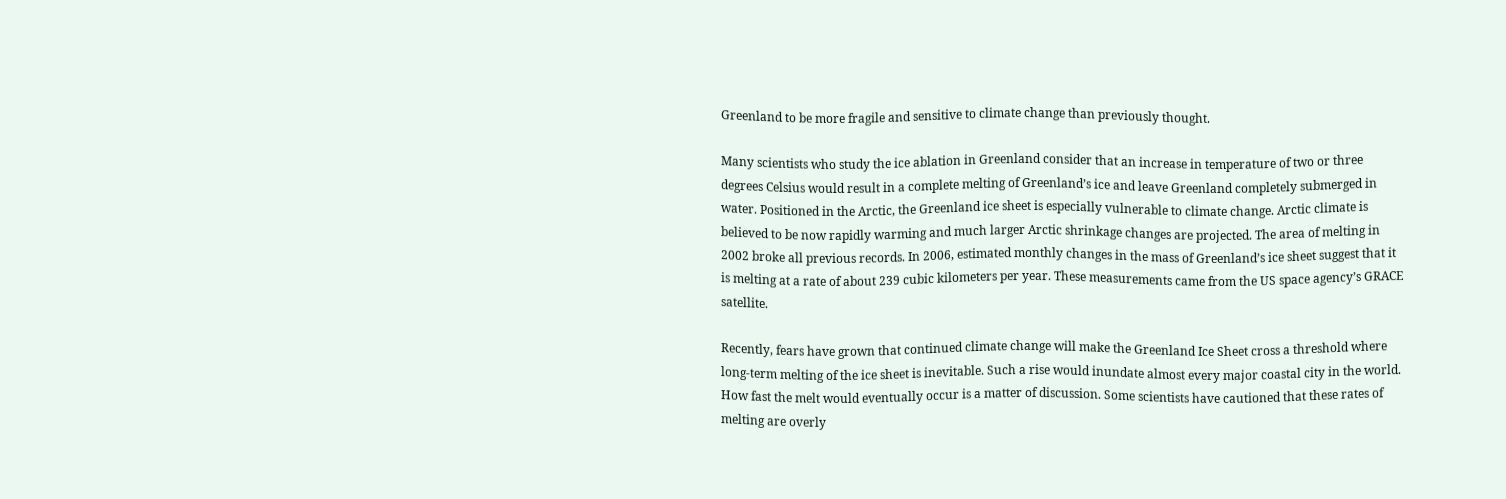Greenland to be more fragile and sensitive to climate change than previously thought.

Many scientists who study the ice ablation in Greenland consider that an increase in temperature of two or three degrees Celsius would result in a complete melting of Greenland’s ice and leave Greenland completely submerged in water. Positioned in the Arctic, the Greenland ice sheet is especially vulnerable to climate change. Arctic climate is believed to be now rapidly warming and much larger Arctic shrinkage changes are projected. The area of melting in 2002 broke all previous records. In 2006, estimated monthly changes in the mass of Greenland’s ice sheet suggest that it is melting at a rate of about 239 cubic kilometers per year. These measurements came from the US space agency’s GRACE satellite.

Recently, fears have grown that continued climate change will make the Greenland Ice Sheet cross a threshold where long-term melting of the ice sheet is inevitable. Such a rise would inundate almost every major coastal city in the world. How fast the melt would eventually occur is a matter of discussion. Some scientists have cautioned that these rates of melting are overly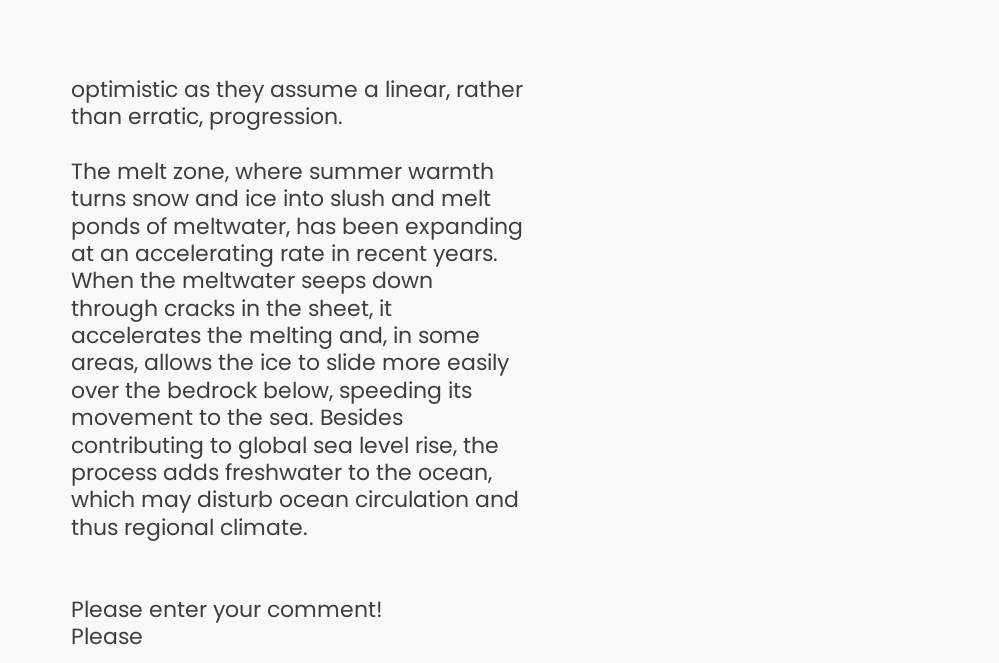optimistic as they assume a linear, rather than erratic, progression.

The melt zone, where summer warmth turns snow and ice into slush and melt ponds of meltwater, has been expanding at an accelerating rate in recent years. When the meltwater seeps down through cracks in the sheet, it accelerates the melting and, in some areas, allows the ice to slide more easily over the bedrock below, speeding its movement to the sea. Besides contributing to global sea level rise, the process adds freshwater to the ocean, which may disturb ocean circulation and thus regional climate.


Please enter your comment!
Please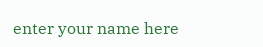enter your name here